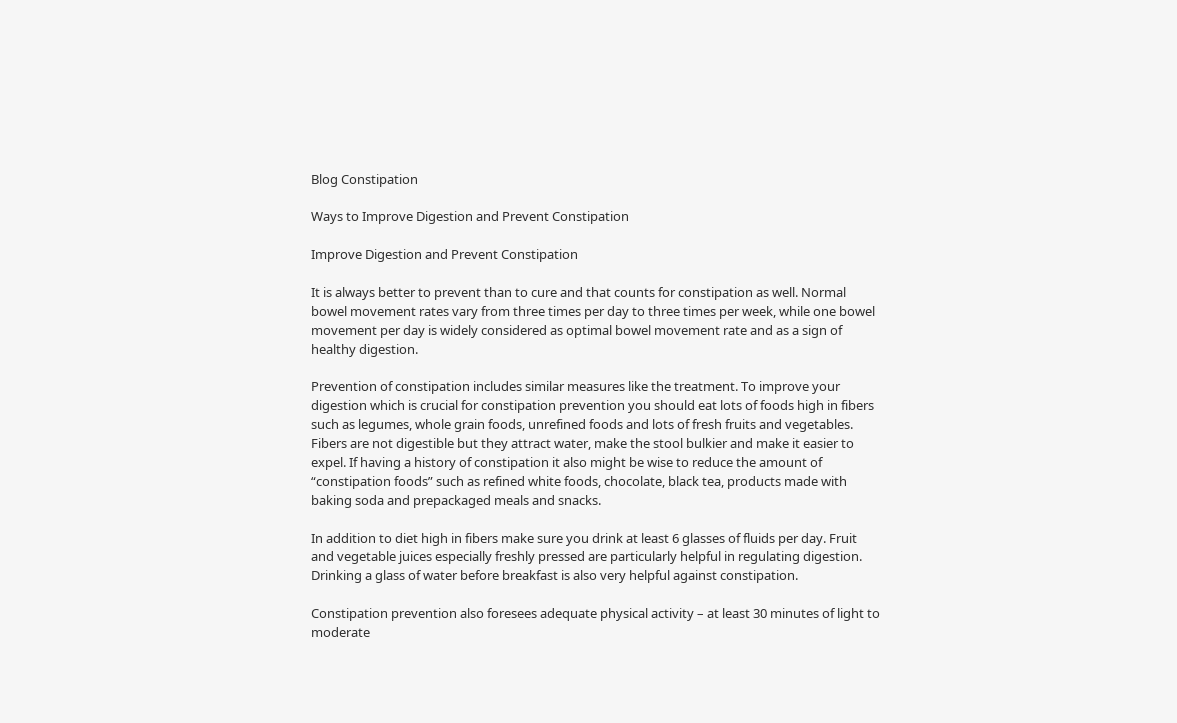Blog Constipation

Ways to Improve Digestion and Prevent Constipation

Improve Digestion and Prevent Constipation

It is always better to prevent than to cure and that counts for constipation as well. Normal bowel movement rates vary from three times per day to three times per week, while one bowel movement per day is widely considered as optimal bowel movement rate and as a sign of healthy digestion.

Prevention of constipation includes similar measures like the treatment. To improve your digestion which is crucial for constipation prevention you should eat lots of foods high in fibers such as legumes, whole grain foods, unrefined foods and lots of fresh fruits and vegetables. Fibers are not digestible but they attract water, make the stool bulkier and make it easier to expel. If having a history of constipation it also might be wise to reduce the amount of “constipation foods” such as refined white foods, chocolate, black tea, products made with baking soda and prepackaged meals and snacks.

In addition to diet high in fibers make sure you drink at least 6 glasses of fluids per day. Fruit and vegetable juices especially freshly pressed are particularly helpful in regulating digestion. Drinking a glass of water before breakfast is also very helpful against constipation.

Constipation prevention also foresees adequate physical activity – at least 30 minutes of light to moderate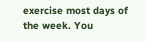exercise most days of the week. You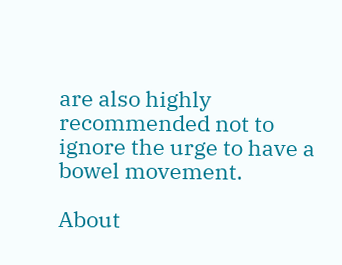are also highly recommended not to ignore the urge to have a bowel movement.

About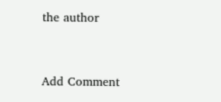the author


Add Comment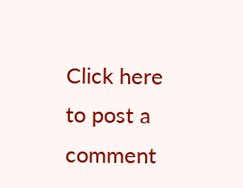Click here to post a comment